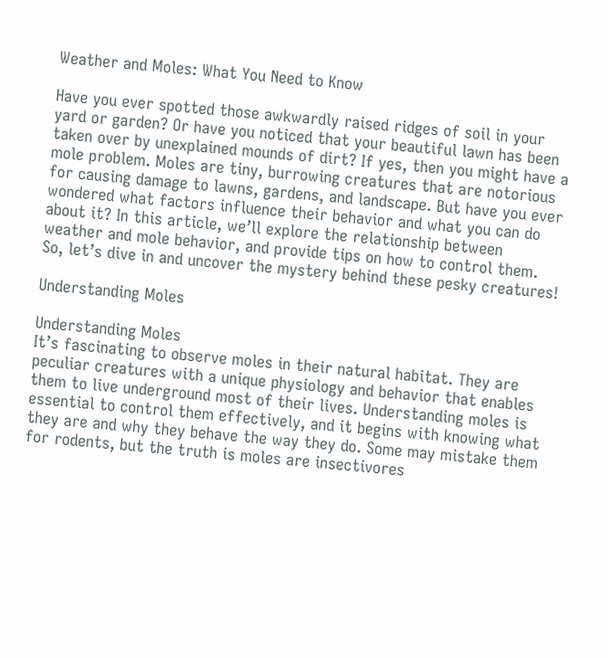Weather and Moles: What You Need to Know

Have you ever spotted those awkwardly raised ridges of soil in your yard or garden? Or have you noticed that your beautiful lawn has been taken over by unexplained mounds of dirt? If yes, then you might have a mole problem. Moles are tiny, burrowing creatures that are notorious for causing damage to lawns, gardens, and landscape. But have you ever wondered what factors influence their behavior and what you can do about it? In this article, we’ll explore the relationship between weather and mole behavior, and provide tips on how to control them. So, let’s dive in and uncover the mystery behind these pesky creatures!

Understanding Moles

Understanding Moles
It’s fascinating to observe moles in their natural habitat. They are peculiar creatures with a unique physiology and behavior that enables them to live underground most of their lives. Understanding moles is essential to control them effectively, and it begins with knowing what they are and why they behave the way they do. Some may mistake them for rodents, but the truth is moles are insectivores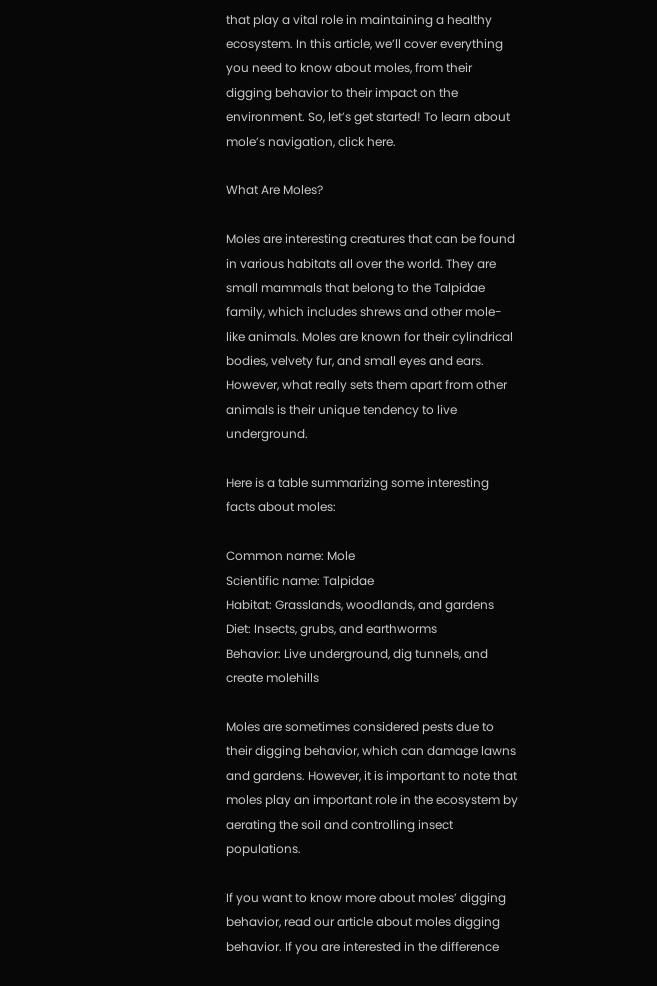that play a vital role in maintaining a healthy ecosystem. In this article, we’ll cover everything you need to know about moles, from their digging behavior to their impact on the environment. So, let’s get started! To learn about mole’s navigation, click here.

What Are Moles?

Moles are interesting creatures that can be found in various habitats all over the world. They are small mammals that belong to the Talpidae family, which includes shrews and other mole-like animals. Moles are known for their cylindrical bodies, velvety fur, and small eyes and ears. However, what really sets them apart from other animals is their unique tendency to live underground.

Here is a table summarizing some interesting facts about moles:

Common name: Mole
Scientific name: Talpidae
Habitat: Grasslands, woodlands, and gardens
Diet: Insects, grubs, and earthworms
Behavior: Live underground, dig tunnels, and create molehills

Moles are sometimes considered pests due to their digging behavior, which can damage lawns and gardens. However, it is important to note that moles play an important role in the ecosystem by aerating the soil and controlling insect populations.

If you want to know more about moles’ digging behavior, read our article about moles digging behavior. If you are interested in the difference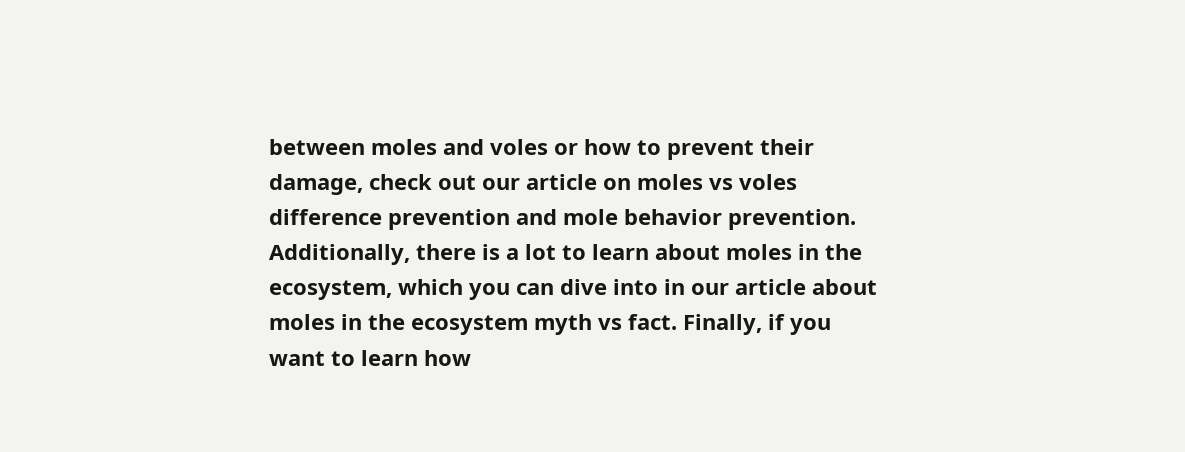between moles and voles or how to prevent their damage, check out our article on moles vs voles difference prevention and mole behavior prevention. Additionally, there is a lot to learn about moles in the ecosystem, which you can dive into in our article about moles in the ecosystem myth vs fact. Finally, if you want to learn how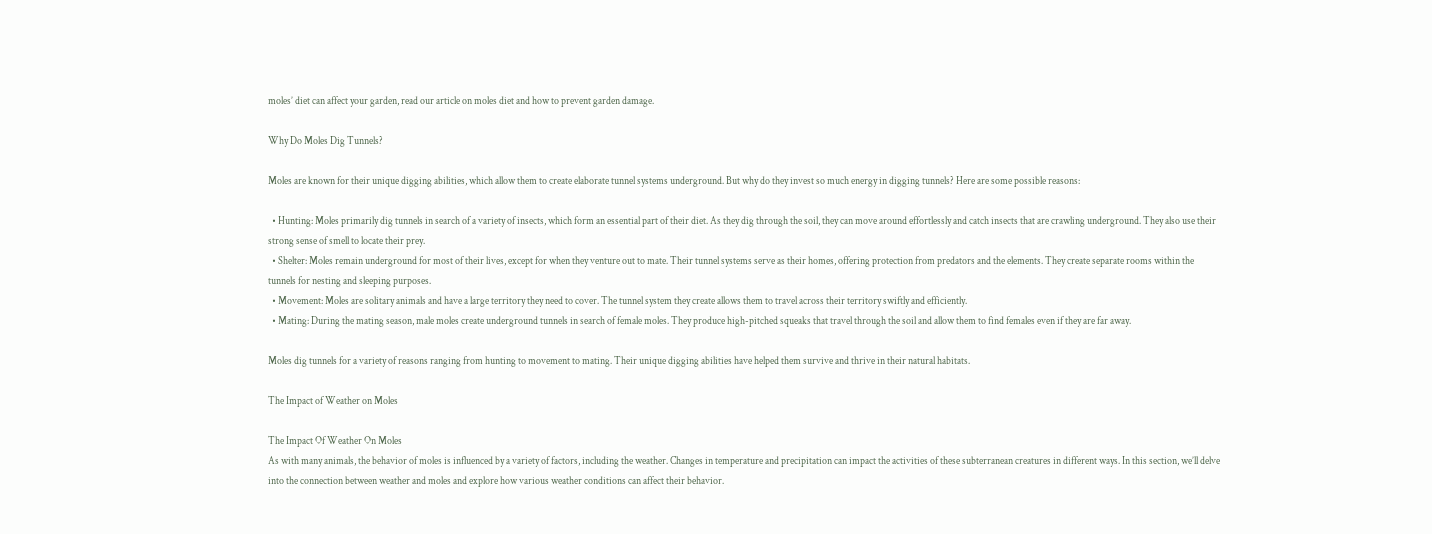moles’ diet can affect your garden, read our article on moles diet and how to prevent garden damage.

Why Do Moles Dig Tunnels?

Moles are known for their unique digging abilities, which allow them to create elaborate tunnel systems underground. But why do they invest so much energy in digging tunnels? Here are some possible reasons:

  • Hunting: Moles primarily dig tunnels in search of a variety of insects, which form an essential part of their diet. As they dig through the soil, they can move around effortlessly and catch insects that are crawling underground. They also use their strong sense of smell to locate their prey.
  • Shelter: Moles remain underground for most of their lives, except for when they venture out to mate. Their tunnel systems serve as their homes, offering protection from predators and the elements. They create separate rooms within the tunnels for nesting and sleeping purposes.
  • Movement: Moles are solitary animals and have a large territory they need to cover. The tunnel system they create allows them to travel across their territory swiftly and efficiently.
  • Mating: During the mating season, male moles create underground tunnels in search of female moles. They produce high-pitched squeaks that travel through the soil and allow them to find females even if they are far away.

Moles dig tunnels for a variety of reasons ranging from hunting to movement to mating. Their unique digging abilities have helped them survive and thrive in their natural habitats.

The Impact of Weather on Moles

The Impact Of Weather On Moles
As with many animals, the behavior of moles is influenced by a variety of factors, including the weather. Changes in temperature and precipitation can impact the activities of these subterranean creatures in different ways. In this section, we’ll delve into the connection between weather and moles and explore how various weather conditions can affect their behavior.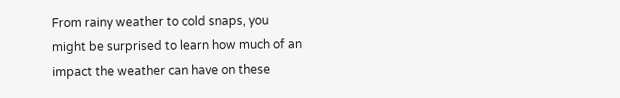From rainy weather to cold snaps, you might be surprised to learn how much of an impact the weather can have on these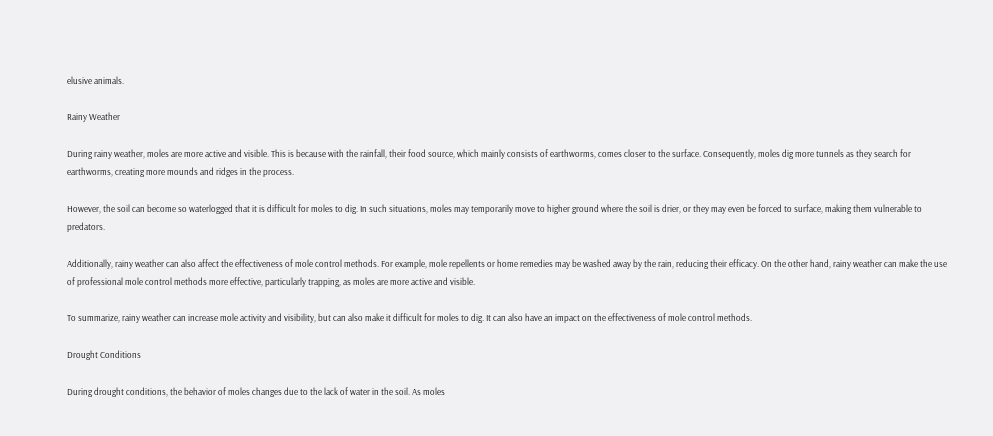elusive animals.

Rainy Weather

During rainy weather, moles are more active and visible. This is because with the rainfall, their food source, which mainly consists of earthworms, comes closer to the surface. Consequently, moles dig more tunnels as they search for earthworms, creating more mounds and ridges in the process.

However, the soil can become so waterlogged that it is difficult for moles to dig. In such situations, moles may temporarily move to higher ground where the soil is drier, or they may even be forced to surface, making them vulnerable to predators.

Additionally, rainy weather can also affect the effectiveness of mole control methods. For example, mole repellents or home remedies may be washed away by the rain, reducing their efficacy. On the other hand, rainy weather can make the use of professional mole control methods more effective, particularly trapping, as moles are more active and visible.

To summarize, rainy weather can increase mole activity and visibility, but can also make it difficult for moles to dig. It can also have an impact on the effectiveness of mole control methods.

Drought Conditions

During drought conditions, the behavior of moles changes due to the lack of water in the soil. As moles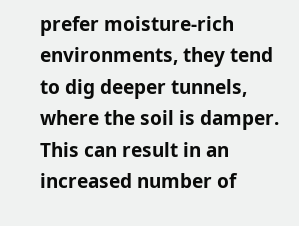prefer moisture-rich environments, they tend to dig deeper tunnels, where the soil is damper. This can result in an increased number of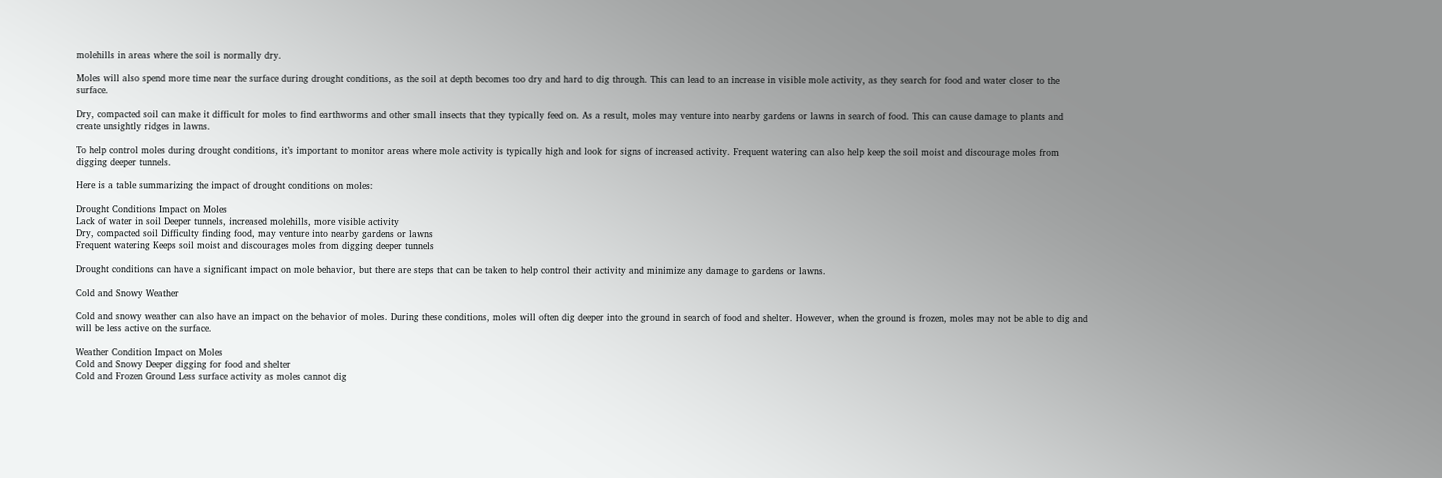molehills in areas where the soil is normally dry.

Moles will also spend more time near the surface during drought conditions, as the soil at depth becomes too dry and hard to dig through. This can lead to an increase in visible mole activity, as they search for food and water closer to the surface.

Dry, compacted soil can make it difficult for moles to find earthworms and other small insects that they typically feed on. As a result, moles may venture into nearby gardens or lawns in search of food. This can cause damage to plants and create unsightly ridges in lawns.

To help control moles during drought conditions, it’s important to monitor areas where mole activity is typically high and look for signs of increased activity. Frequent watering can also help keep the soil moist and discourage moles from digging deeper tunnels.

Here is a table summarizing the impact of drought conditions on moles:

Drought Conditions Impact on Moles
Lack of water in soil Deeper tunnels, increased molehills, more visible activity
Dry, compacted soil Difficulty finding food, may venture into nearby gardens or lawns
Frequent watering Keeps soil moist and discourages moles from digging deeper tunnels

Drought conditions can have a significant impact on mole behavior, but there are steps that can be taken to help control their activity and minimize any damage to gardens or lawns.

Cold and Snowy Weather

Cold and snowy weather can also have an impact on the behavior of moles. During these conditions, moles will often dig deeper into the ground in search of food and shelter. However, when the ground is frozen, moles may not be able to dig and will be less active on the surface.

Weather Condition Impact on Moles
Cold and Snowy Deeper digging for food and shelter
Cold and Frozen Ground Less surface activity as moles cannot dig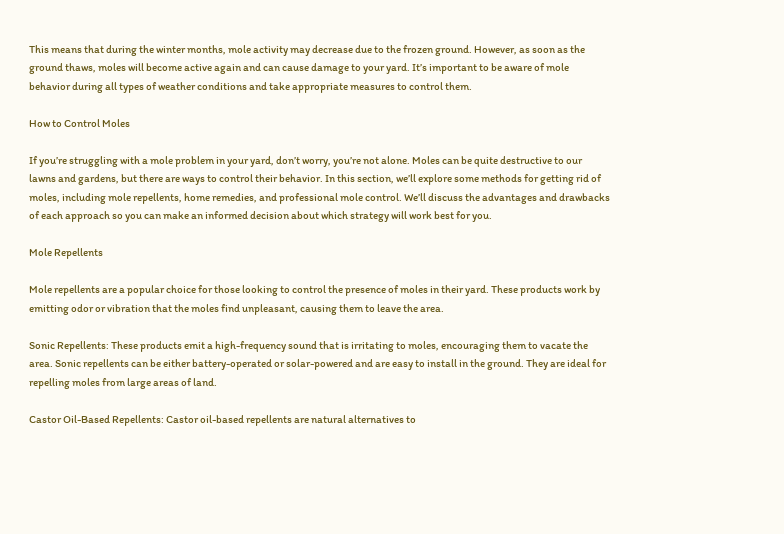This means that during the winter months, mole activity may decrease due to the frozen ground. However, as soon as the ground thaws, moles will become active again and can cause damage to your yard. It’s important to be aware of mole behavior during all types of weather conditions and take appropriate measures to control them.

How to Control Moles

If you’re struggling with a mole problem in your yard, don’t worry, you’re not alone. Moles can be quite destructive to our lawns and gardens, but there are ways to control their behavior. In this section, we’ll explore some methods for getting rid of moles, including mole repellents, home remedies, and professional mole control. We’ll discuss the advantages and drawbacks of each approach so you can make an informed decision about which strategy will work best for you.

Mole Repellents

Mole repellents are a popular choice for those looking to control the presence of moles in their yard. These products work by emitting odor or vibration that the moles find unpleasant, causing them to leave the area.

Sonic Repellents: These products emit a high-frequency sound that is irritating to moles, encouraging them to vacate the area. Sonic repellents can be either battery-operated or solar-powered and are easy to install in the ground. They are ideal for repelling moles from large areas of land.

Castor Oil-Based Repellents: Castor oil-based repellents are natural alternatives to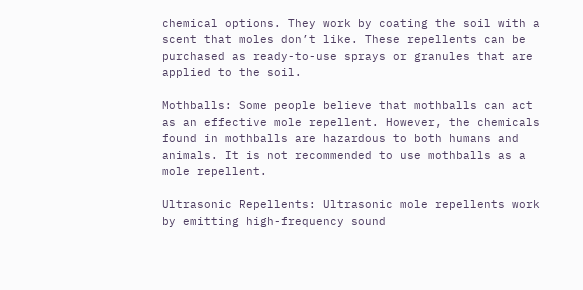chemical options. They work by coating the soil with a scent that moles don’t like. These repellents can be purchased as ready-to-use sprays or granules that are applied to the soil.

Mothballs: Some people believe that mothballs can act as an effective mole repellent. However, the chemicals found in mothballs are hazardous to both humans and animals. It is not recommended to use mothballs as a mole repellent.

Ultrasonic Repellents: Ultrasonic mole repellents work by emitting high-frequency sound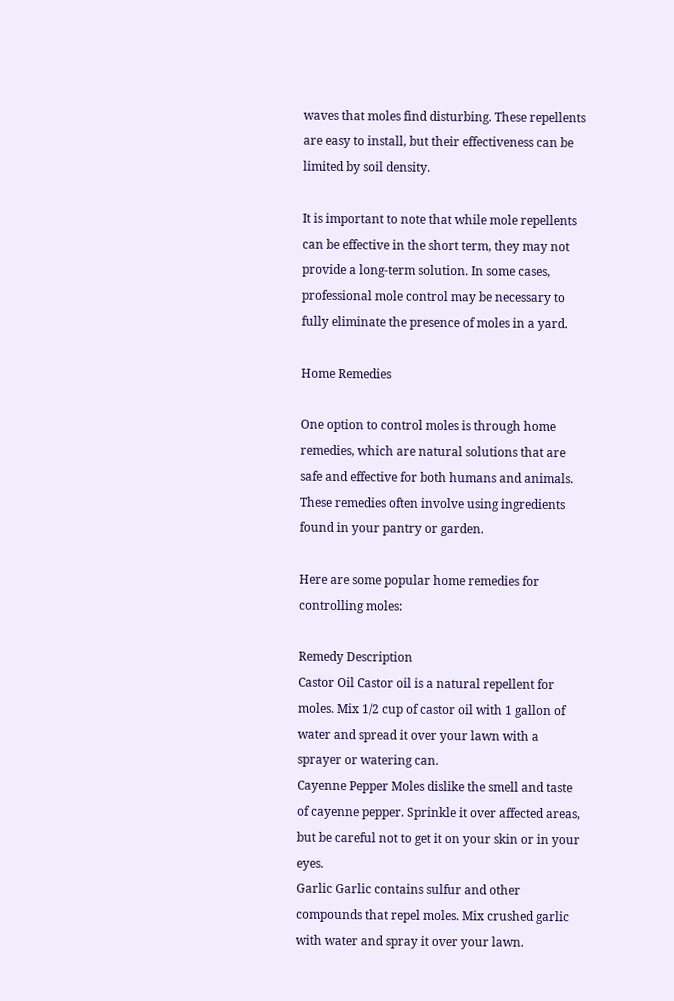waves that moles find disturbing. These repellents are easy to install, but their effectiveness can be limited by soil density.

It is important to note that while mole repellents can be effective in the short term, they may not provide a long-term solution. In some cases, professional mole control may be necessary to fully eliminate the presence of moles in a yard.

Home Remedies

One option to control moles is through home remedies, which are natural solutions that are safe and effective for both humans and animals. These remedies often involve using ingredients found in your pantry or garden.

Here are some popular home remedies for controlling moles:

Remedy Description
Castor Oil Castor oil is a natural repellent for moles. Mix 1/2 cup of castor oil with 1 gallon of water and spread it over your lawn with a sprayer or watering can.
Cayenne Pepper Moles dislike the smell and taste of cayenne pepper. Sprinkle it over affected areas, but be careful not to get it on your skin or in your eyes.
Garlic Garlic contains sulfur and other compounds that repel moles. Mix crushed garlic with water and spray it over your lawn.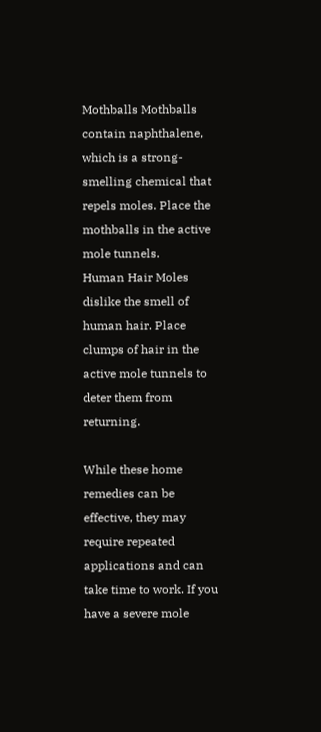Mothballs Mothballs contain naphthalene, which is a strong-smelling chemical that repels moles. Place the mothballs in the active mole tunnels.
Human Hair Moles dislike the smell of human hair. Place clumps of hair in the active mole tunnels to deter them from returning.

While these home remedies can be effective, they may require repeated applications and can take time to work. If you have a severe mole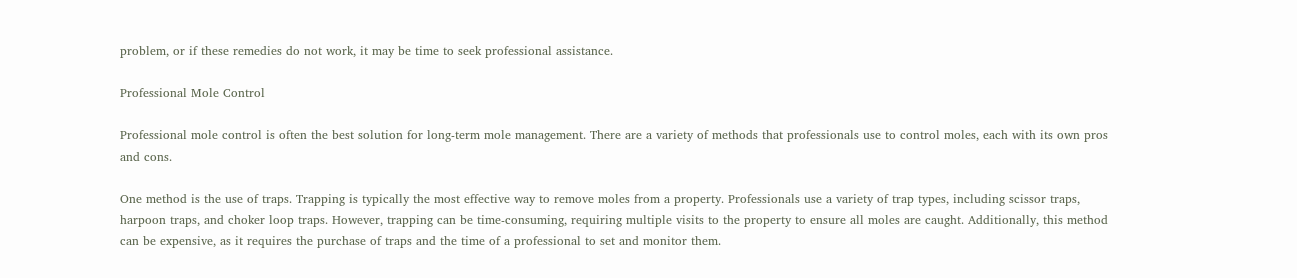problem, or if these remedies do not work, it may be time to seek professional assistance.

Professional Mole Control

Professional mole control is often the best solution for long-term mole management. There are a variety of methods that professionals use to control moles, each with its own pros and cons.

One method is the use of traps. Trapping is typically the most effective way to remove moles from a property. Professionals use a variety of trap types, including scissor traps, harpoon traps, and choker loop traps. However, trapping can be time-consuming, requiring multiple visits to the property to ensure all moles are caught. Additionally, this method can be expensive, as it requires the purchase of traps and the time of a professional to set and monitor them.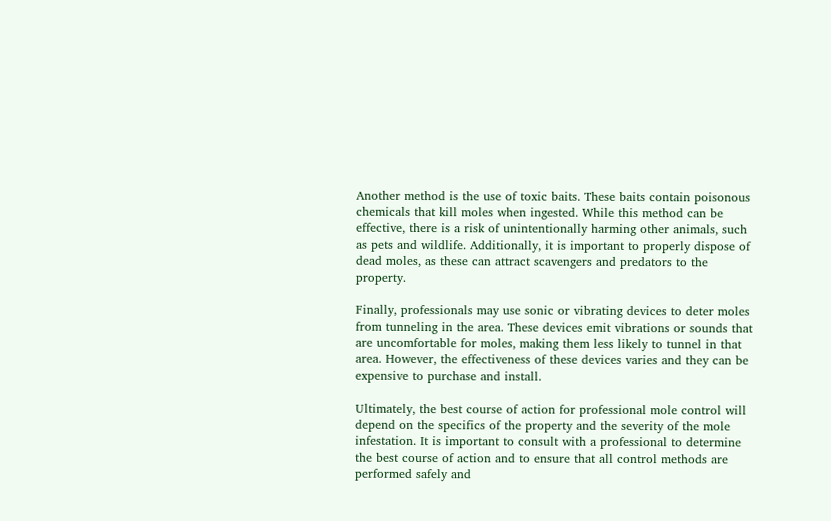Another method is the use of toxic baits. These baits contain poisonous chemicals that kill moles when ingested. While this method can be effective, there is a risk of unintentionally harming other animals, such as pets and wildlife. Additionally, it is important to properly dispose of dead moles, as these can attract scavengers and predators to the property.

Finally, professionals may use sonic or vibrating devices to deter moles from tunneling in the area. These devices emit vibrations or sounds that are uncomfortable for moles, making them less likely to tunnel in that area. However, the effectiveness of these devices varies and they can be expensive to purchase and install.

Ultimately, the best course of action for professional mole control will depend on the specifics of the property and the severity of the mole infestation. It is important to consult with a professional to determine the best course of action and to ensure that all control methods are performed safely and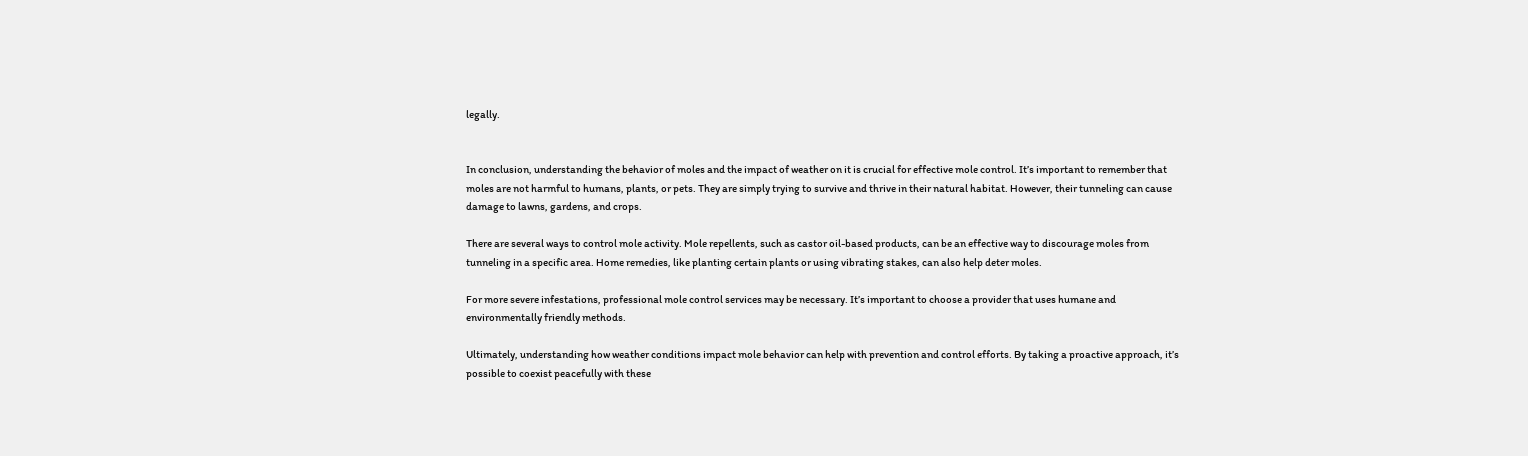legally.


In conclusion, understanding the behavior of moles and the impact of weather on it is crucial for effective mole control. It’s important to remember that moles are not harmful to humans, plants, or pets. They are simply trying to survive and thrive in their natural habitat. However, their tunneling can cause damage to lawns, gardens, and crops.

There are several ways to control mole activity. Mole repellents, such as castor oil-based products, can be an effective way to discourage moles from tunneling in a specific area. Home remedies, like planting certain plants or using vibrating stakes, can also help deter moles.

For more severe infestations, professional mole control services may be necessary. It’s important to choose a provider that uses humane and environmentally friendly methods.

Ultimately, understanding how weather conditions impact mole behavior can help with prevention and control efforts. By taking a proactive approach, it’s possible to coexist peacefully with these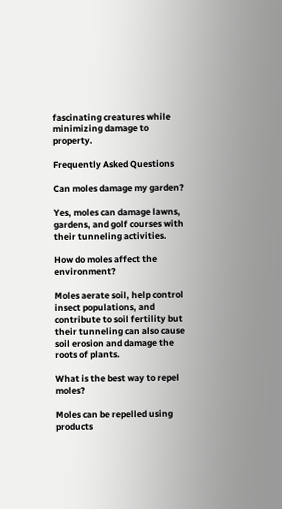fascinating creatures while minimizing damage to property.

Frequently Asked Questions

Can moles damage my garden?

Yes, moles can damage lawns, gardens, and golf courses with their tunneling activities.

How do moles affect the environment?

Moles aerate soil, help control insect populations, and contribute to soil fertility but their tunneling can also cause soil erosion and damage the roots of plants.

What is the best way to repel moles?

Moles can be repelled using products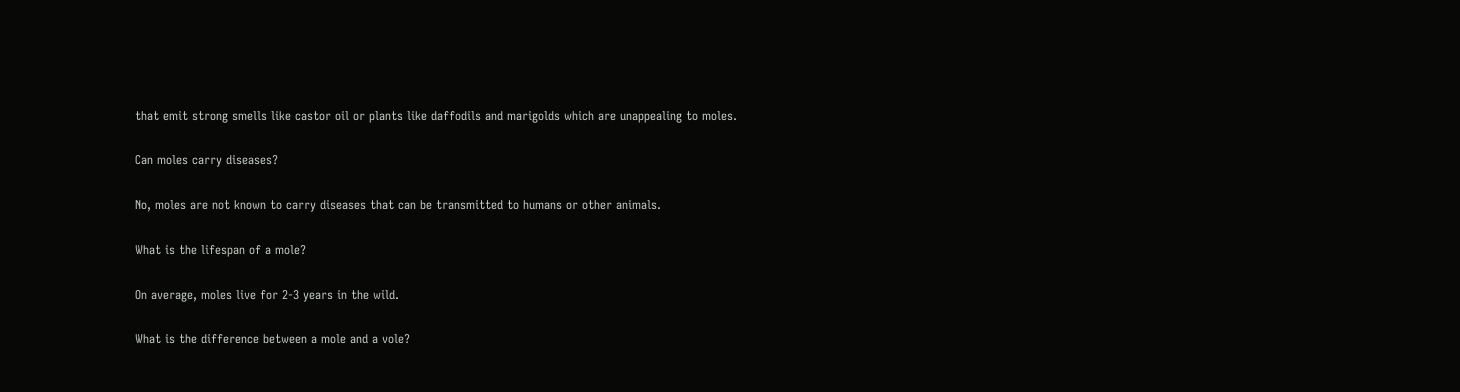that emit strong smells like castor oil or plants like daffodils and marigolds which are unappealing to moles.

Can moles carry diseases?

No, moles are not known to carry diseases that can be transmitted to humans or other animals.

What is the lifespan of a mole?

On average, moles live for 2-3 years in the wild.

What is the difference between a mole and a vole?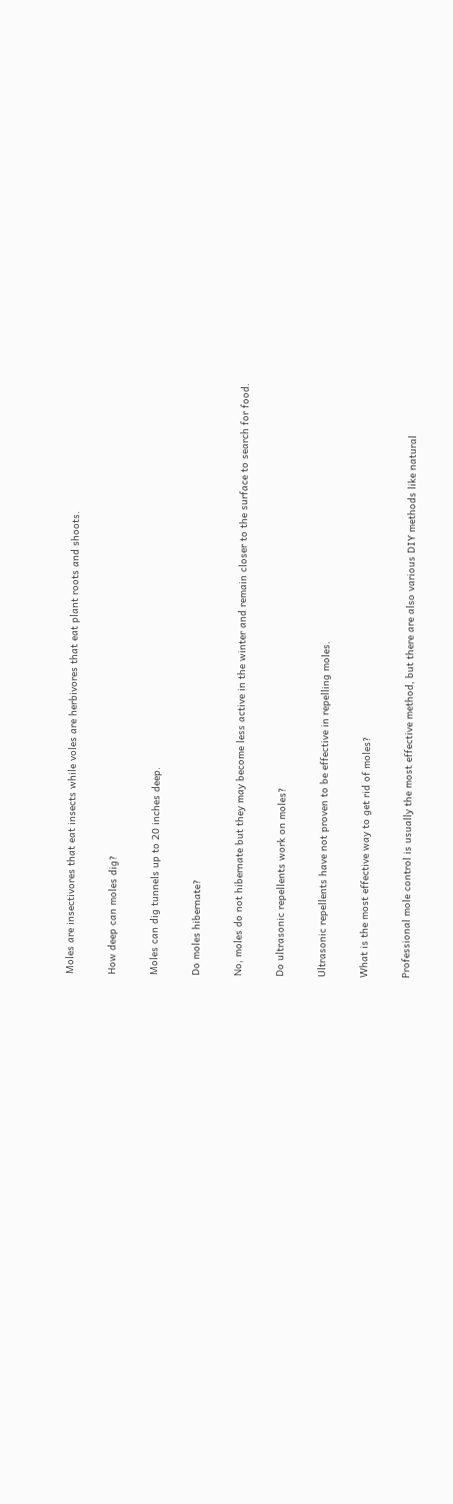Moles are insectivores that eat insects while voles are herbivores that eat plant roots and shoots.

How deep can moles dig?

Moles can dig tunnels up to 20 inches deep.

Do moles hibernate?

No, moles do not hibernate but they may become less active in the winter and remain closer to the surface to search for food.

Do ultrasonic repellents work on moles?

Ultrasonic repellents have not proven to be effective in repelling moles.

What is the most effective way to get rid of moles?

Professional mole control is usually the most effective method, but there are also various DIY methods like natural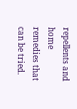repellents and home remedies that can be tried.